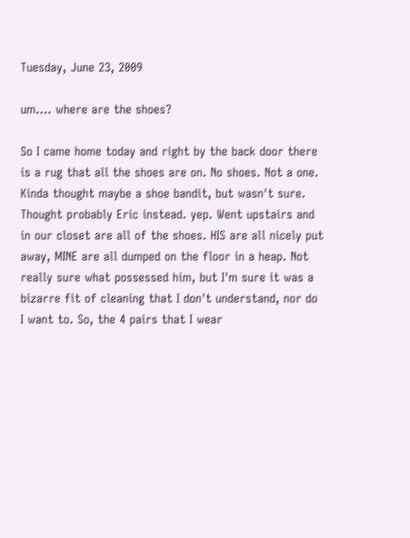Tuesday, June 23, 2009

um.... where are the shoes?

So I came home today and right by the back door there is a rug that all the shoes are on. No shoes. Not a one. Kinda thought maybe a shoe bandit, but wasn't sure. Thought probably Eric instead. yep. Went upstairs and in our closet are all of the shoes. HIS are all nicely put away, MINE are all dumped on the floor in a heap. Not really sure what possessed him, but I'm sure it was a bizarre fit of cleaning that I don't understand, nor do I want to. So, the 4 pairs that I wear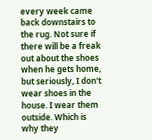every week came back downstairs to the rug. Not sure if there will be a freak out about the shoes when he gets home, but seriously, I don't wear shoes in the house. I wear them outside. Which is why they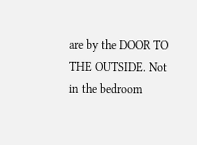are by the DOOR TO THE OUTSIDE. Not in the bedroom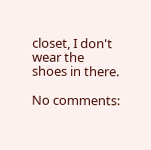closet, I don't wear the shoes in there.

No comments: